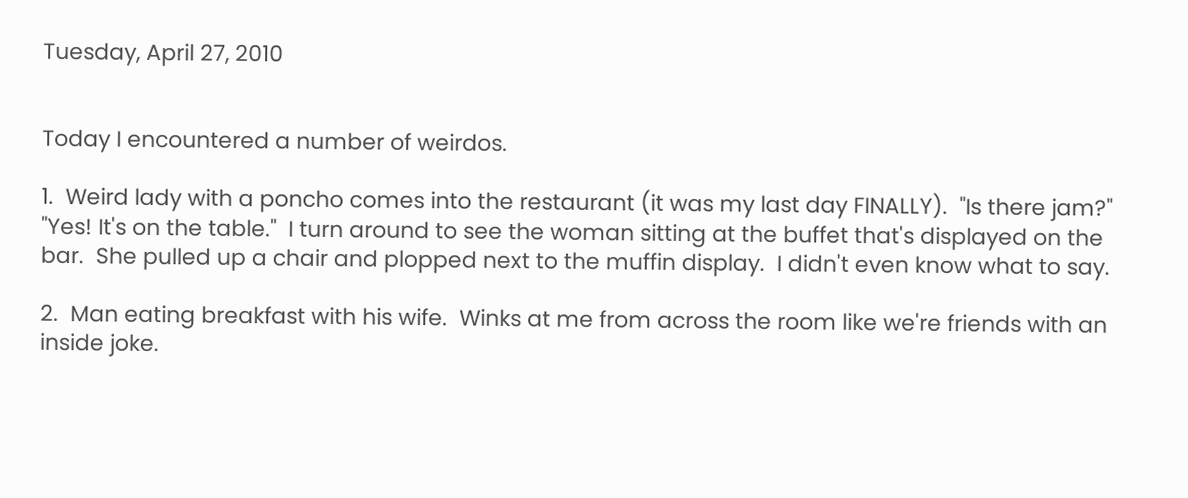Tuesday, April 27, 2010


Today I encountered a number of weirdos.

1.  Weird lady with a poncho comes into the restaurant (it was my last day FINALLY).  "Is there jam?"  "Yes! It's on the table."  I turn around to see the woman sitting at the buffet that's displayed on the bar.  She pulled up a chair and plopped next to the muffin display.  I didn't even know what to say.

2.  Man eating breakfast with his wife.  Winks at me from across the room like we're friends with an inside joke.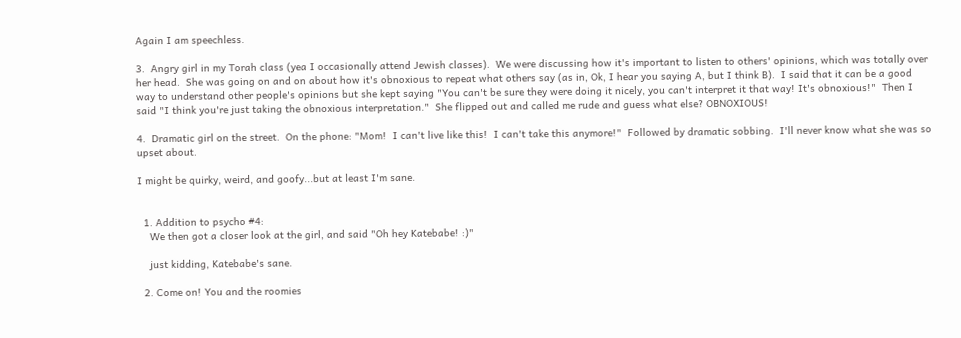Again I am speechless.

3.  Angry girl in my Torah class (yea I occasionally attend Jewish classes).  We were discussing how it's important to listen to others' opinions, which was totally over her head.  She was going on and on about how it's obnoxious to repeat what others say (as in, Ok, I hear you saying A, but I think B).  I said that it can be a good way to understand other people's opinions but she kept saying "You can't be sure they were doing it nicely, you can't interpret it that way! It's obnoxious!"  Then I said "I think you're just taking the obnoxious interpretation."  She flipped out and called me rude and guess what else? OBNOXIOUS!

4.  Dramatic girl on the street.  On the phone: "Mom!  I can't live like this!  I can't take this anymore!"  Followed by dramatic sobbing.  I'll never know what she was so upset about.

I might be quirky, weird, and goofy...but at least I'm sane.


  1. Addition to psycho #4:
    We then got a closer look at the girl, and said "Oh hey Katebabe! :)"

    just kidding, Katebabe's sane.

  2. Come on! You and the roomies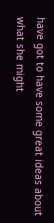have got to have some great ideas about what she might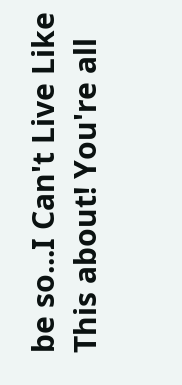be so...I Can't Live Like This about! You're all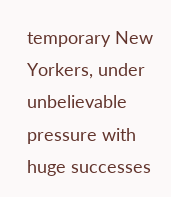temporary New Yorkers, under unbelievable pressure with huge successes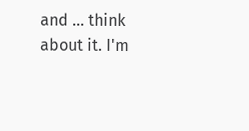and ... think about it. I'm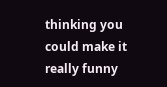thinking you could make it really funny